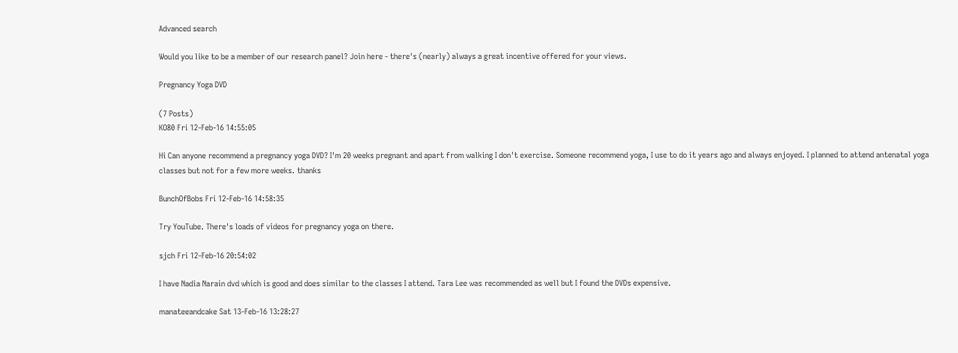Advanced search

Would you like to be a member of our research panel? Join here - there's (nearly) always a great incentive offered for your views.

Pregnancy Yoga DVD

(7 Posts)
KO80 Fri 12-Feb-16 14:55:05

Hi Can anyone recommend a pregnancy yoga DVD? I'm 20 weeks pregnant and apart from walking I don't exercise. Someone recommend yoga, I use to do it years ago and always enjoyed. I planned to attend antenatal yoga classes but not for a few more weeks. thanks

BunchOfBobs Fri 12-Feb-16 14:58:35

Try YouTube. There's loads of videos for pregnancy yoga on there.

sjch Fri 12-Feb-16 20:54:02

I have Nadia Narain dvd which is good and does similar to the classes I attend. Tara Lee was recommended as well but I found the DVDs expensive.

manateeandcake Sat 13-Feb-16 13:28:27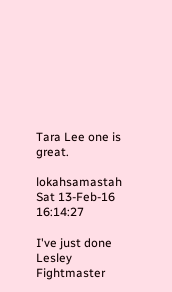Tara Lee one is great.

lokahsamastah Sat 13-Feb-16 16:14:27

I've just done Lesley Fightmaster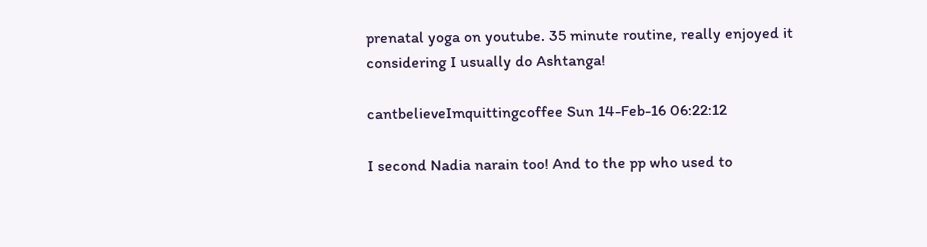prenatal yoga on youtube. 35 minute routine, really enjoyed it considering I usually do Ashtanga!

cantbelieveImquittingcoffee Sun 14-Feb-16 06:22:12

I second Nadia narain too! And to the pp who used to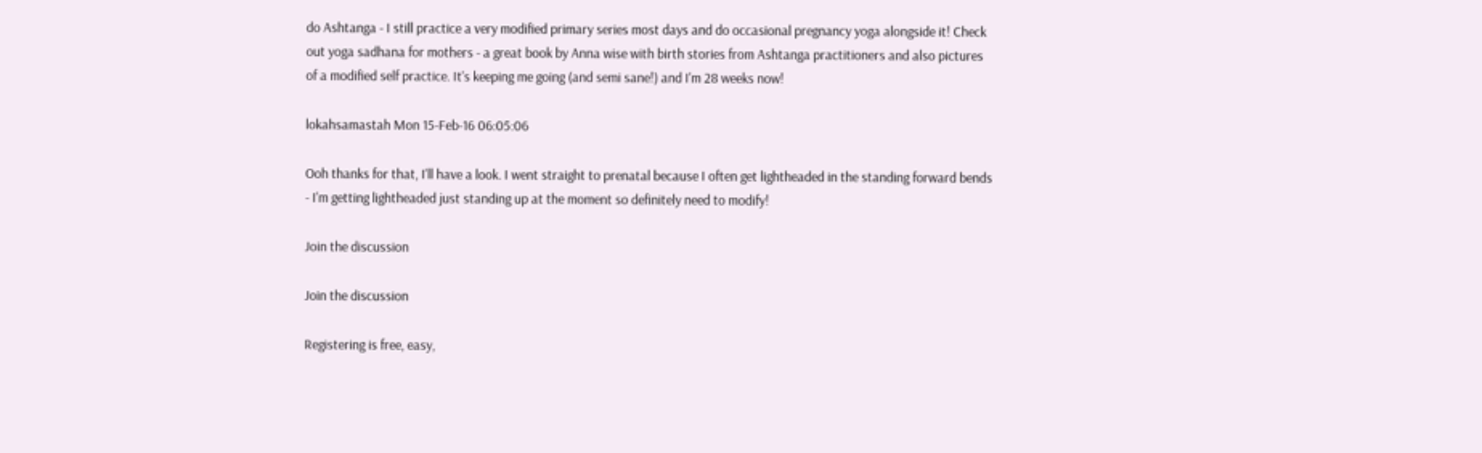do Ashtanga - I still practice a very modified primary series most days and do occasional pregnancy yoga alongside it! Check out yoga sadhana for mothers - a great book by Anna wise with birth stories from Ashtanga practitioners and also pictures of a modified self practice. It's keeping me going (and semi sane!) and I'm 28 weeks now!

lokahsamastah Mon 15-Feb-16 06:05:06

Ooh thanks for that, I'll have a look. I went straight to prenatal because I often get lightheaded in the standing forward bends - I'm getting lightheaded just standing up at the moment so definitely need to modify!

Join the discussion

Join the discussion

Registering is free, easy,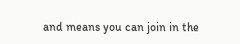and means you can join in the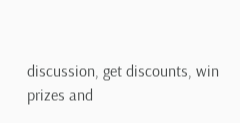discussion, get discounts, win prizes and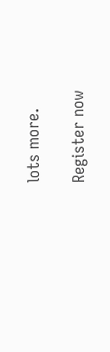lots more.

Register now